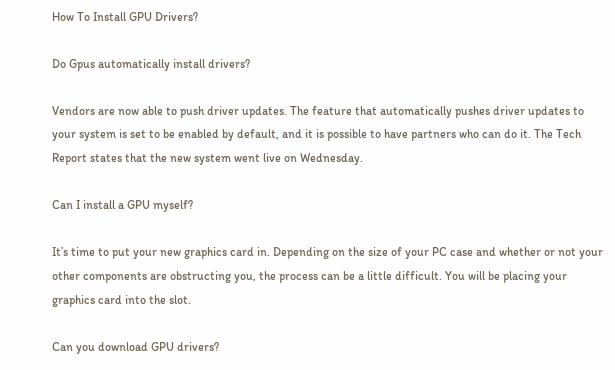How To Install GPU Drivers?

Do Gpus automatically install drivers?

Vendors are now able to push driver updates. The feature that automatically pushes driver updates to your system is set to be enabled by default, and it is possible to have partners who can do it. The Tech Report states that the new system went live on Wednesday.

Can I install a GPU myself?

It’s time to put your new graphics card in. Depending on the size of your PC case and whether or not your other components are obstructing you, the process can be a little difficult. You will be placing your graphics card into the slot.

Can you download GPU drivers?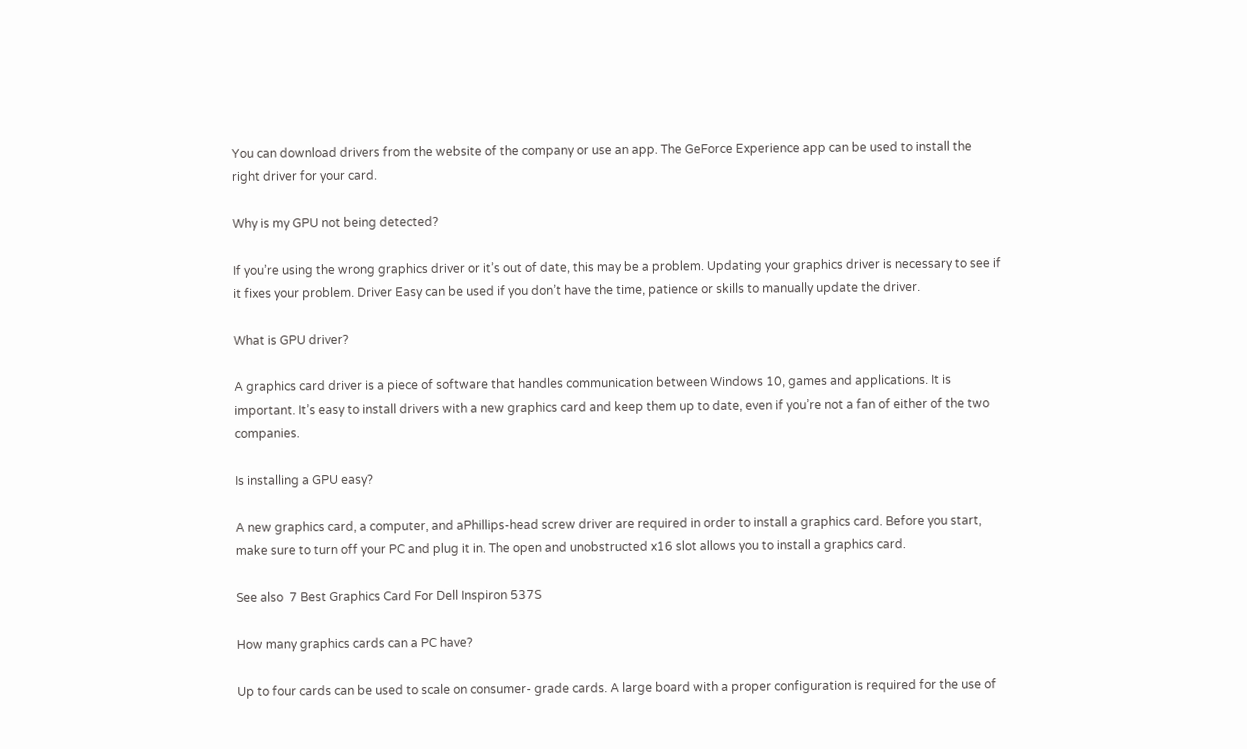You can download drivers from the website of the company or use an app. The GeForce Experience app can be used to install the right driver for your card.

Why is my GPU not being detected?

If you’re using the wrong graphics driver or it’s out of date, this may be a problem. Updating your graphics driver is necessary to see if it fixes your problem. Driver Easy can be used if you don’t have the time, patience or skills to manually update the driver.

What is GPU driver?

A graphics card driver is a piece of software that handles communication between Windows 10, games and applications. It is important. It’s easy to install drivers with a new graphics card and keep them up to date, even if you’re not a fan of either of the two companies.

Is installing a GPU easy?

A new graphics card, a computer, and aPhillips-head screw driver are required in order to install a graphics card. Before you start, make sure to turn off your PC and plug it in. The open and unobstructed x16 slot allows you to install a graphics card.

See also  7 Best Graphics Card For Dell Inspiron 537S

How many graphics cards can a PC have?

Up to four cards can be used to scale on consumer- grade cards. A large board with a proper configuration is required for the use of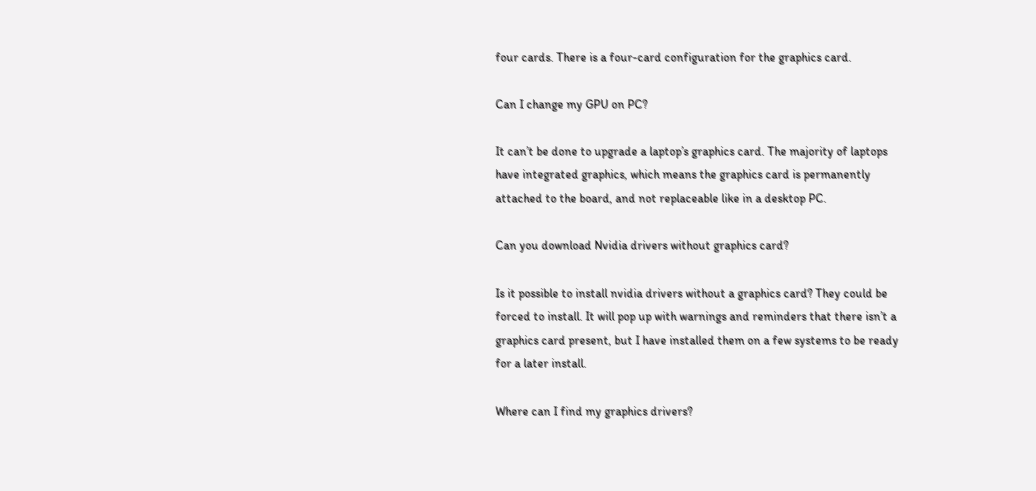four cards. There is a four-card configuration for the graphics card.

Can I change my GPU on PC?

It can’t be done to upgrade a laptop’s graphics card. The majority of laptops have integrated graphics, which means the graphics card is permanently attached to the board, and not replaceable like in a desktop PC.

Can you download Nvidia drivers without graphics card?

Is it possible to install nvidia drivers without a graphics card? They could be forced to install. It will pop up with warnings and reminders that there isn’t a graphics card present, but I have installed them on a few systems to be ready for a later install.

Where can I find my graphics drivers?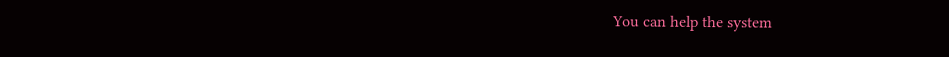You can help the system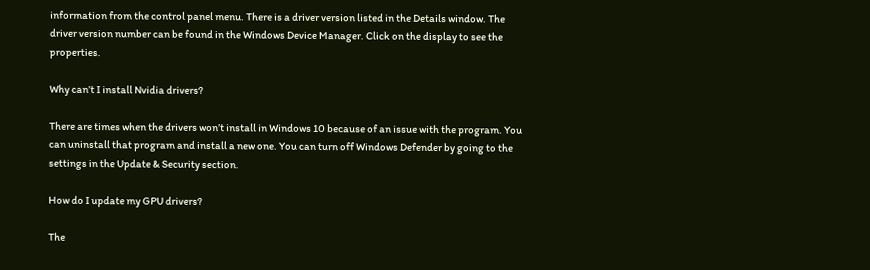information from the control panel menu. There is a driver version listed in the Details window. The driver version number can be found in the Windows Device Manager. Click on the display to see the properties.

Why can’t I install Nvidia drivers?

There are times when the drivers won’t install in Windows 10 because of an issue with the program. You can uninstall that program and install a new one. You can turn off Windows Defender by going to the settings in the Update & Security section.

How do I update my GPU drivers?

The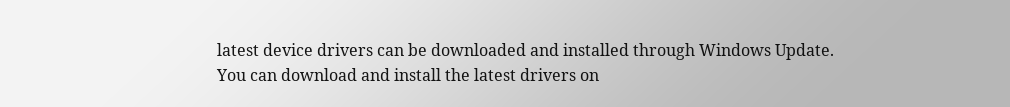latest device drivers can be downloaded and installed through Windows Update. You can download and install the latest drivers on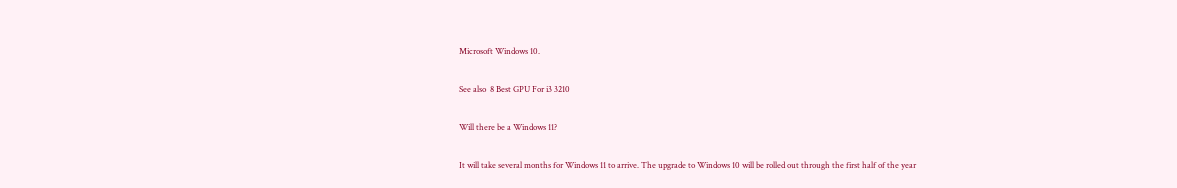Microsoft Windows 10.

See also  8 Best GPU For i3 3210

Will there be a Windows 11?

It will take several months for Windows 11 to arrive. The upgrade to Windows 10 will be rolled out through the first half of the year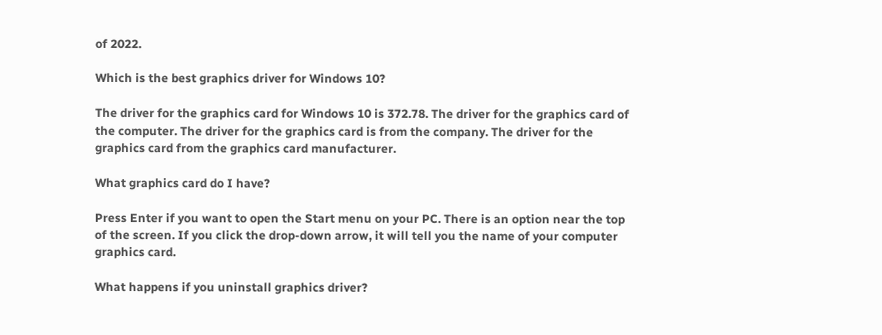of 2022.

Which is the best graphics driver for Windows 10?

The driver for the graphics card for Windows 10 is 372.78. The driver for the graphics card of the computer. The driver for the graphics card is from the company. The driver for the graphics card from the graphics card manufacturer.

What graphics card do I have?

Press Enter if you want to open the Start menu on your PC. There is an option near the top of the screen. If you click the drop-down arrow, it will tell you the name of your computer graphics card.

What happens if you uninstall graphics driver?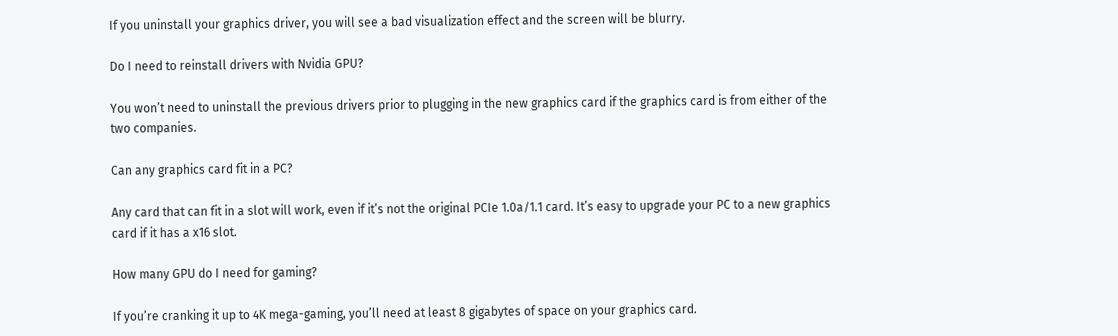If you uninstall your graphics driver, you will see a bad visualization effect and the screen will be blurry.

Do I need to reinstall drivers with Nvidia GPU?

You won’t need to uninstall the previous drivers prior to plugging in the new graphics card if the graphics card is from either of the two companies.

Can any graphics card fit in a PC?

Any card that can fit in a slot will work, even if it’s not the original PCIe 1.0a/1.1 card. It’s easy to upgrade your PC to a new graphics card if it has a x16 slot.

How many GPU do I need for gaming?

If you’re cranking it up to 4K mega-gaming, you’ll need at least 8 gigabytes of space on your graphics card.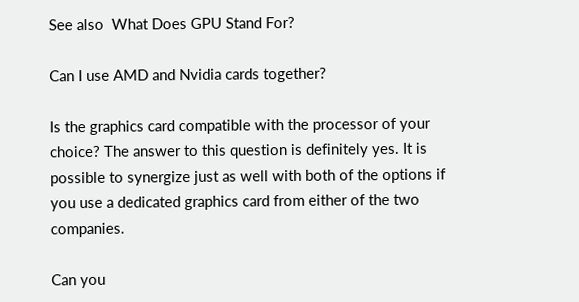See also  What Does GPU Stand For?

Can I use AMD and Nvidia cards together?

Is the graphics card compatible with the processor of your choice? The answer to this question is definitely yes. It is possible to synergize just as well with both of the options if you use a dedicated graphics card from either of the two companies.

Can you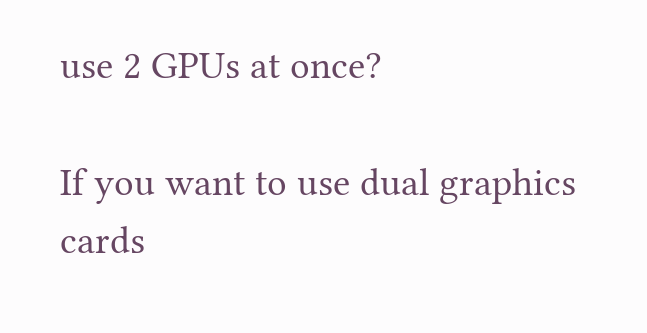use 2 GPUs at once?

If you want to use dual graphics cards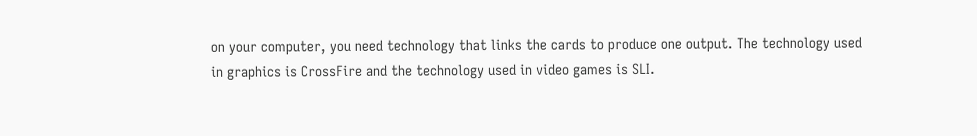on your computer, you need technology that links the cards to produce one output. The technology used in graphics is CrossFire and the technology used in video games is SLI.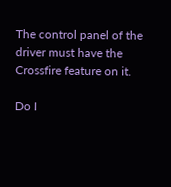The control panel of the driver must have the Crossfire feature on it.

Do I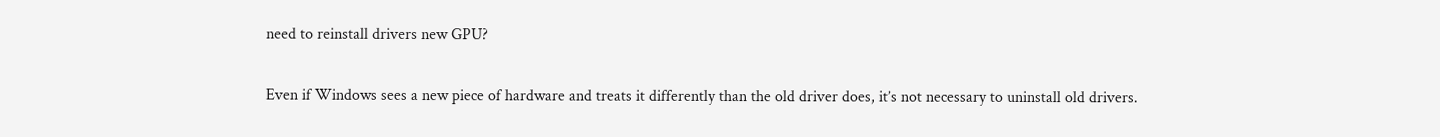need to reinstall drivers new GPU?

Even if Windows sees a new piece of hardware and treats it differently than the old driver does, it’s not necessary to uninstall old drivers.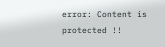error: Content is protected !!